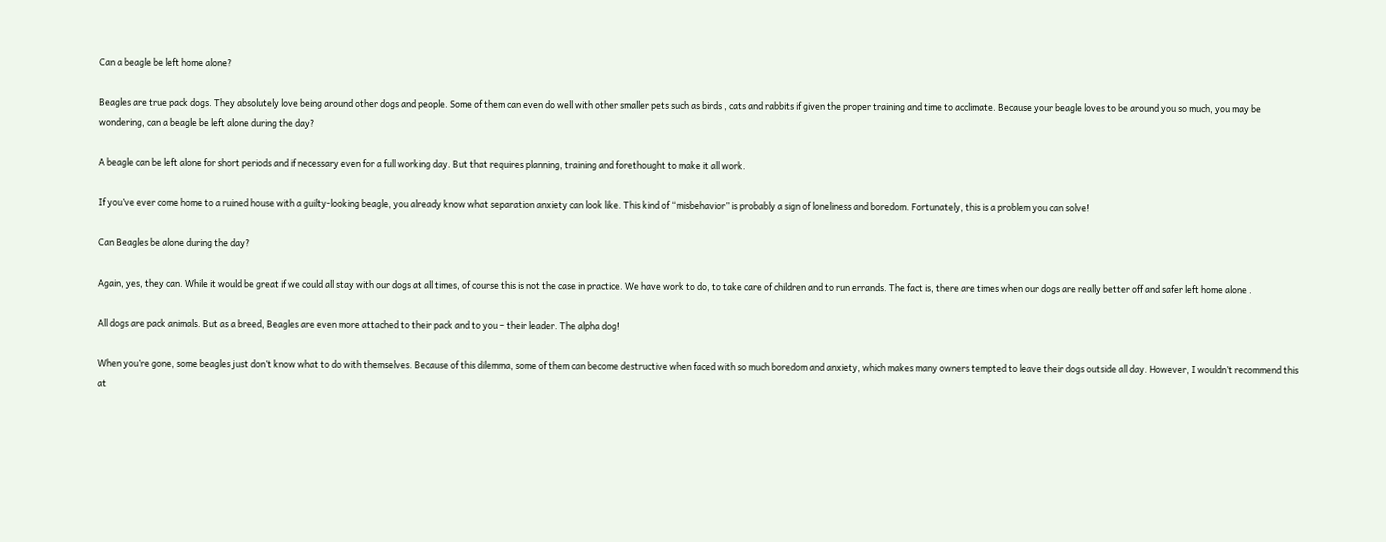Can a beagle be left home alone?

Beagles are true pack dogs. They absolutely love being around other dogs and people. Some of them can even do well with other smaller pets such as birds , cats and rabbits if given the proper training and time to acclimate. Because your beagle loves to be around you so much, you may be wondering, can a beagle be left alone during the day?

A beagle can be left alone for short periods and if necessary even for a full working day. But that requires planning, training and forethought to make it all work.

If you’ve ever come home to a ruined house with a guilty-looking beagle, you already know what separation anxiety can look like. This kind of “misbehavior” is probably a sign of loneliness and boredom. Fortunately, this is a problem you can solve!

Can Beagles be alone during the day?

Again, yes, they can. While it would be great if we could all stay with our dogs at all times, of course this is not the case in practice. We have work to do, to take care of children and to run errands. The fact is, there are times when our dogs are really better off and safer left home alone .

All dogs are pack animals. But as a breed, Beagles are even more attached to their pack and to you – their leader. The alpha dog!

When you’re gone, some beagles just don’t know what to do with themselves. Because of this dilemma, some of them can become destructive when faced with so much boredom and anxiety, which makes many owners tempted to leave their dogs outside all day. However, I wouldn’t recommend this at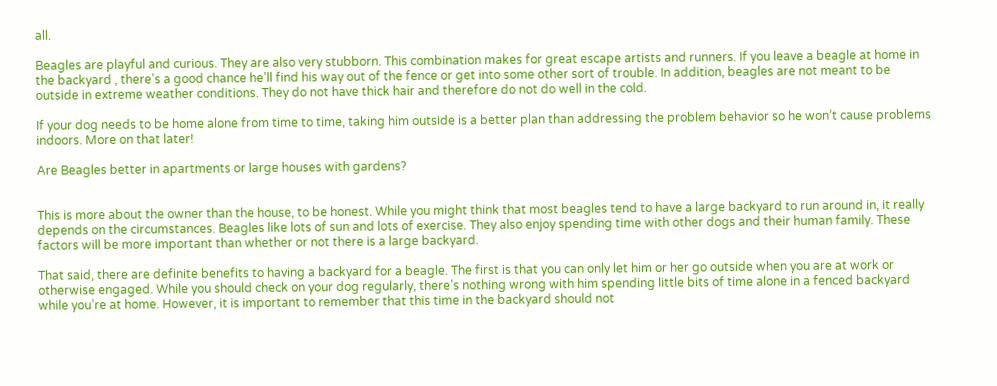all.

Beagles are playful and curious. They are also very stubborn. This combination makes for great escape artists and runners. If you leave a beagle at home in the backyard , there’s a good chance he’ll find his way out of the fence or get into some other sort of trouble. In addition, beagles are not meant to be outside in extreme weather conditions. They do not have thick hair and therefore do not do well in the cold.

If your dog needs to be home alone from time to time, taking him outside is a better plan than addressing the problem behavior so he won’t cause problems indoors. More on that later!

Are Beagles better in apartments or large houses with gardens?


This is more about the owner than the house, to be honest. While you might think that most beagles tend to have a large backyard to run around in, it really depends on the circumstances. Beagles like lots of sun and lots of exercise. They also enjoy spending time with other dogs and their human family. These factors will be more important than whether or not there is a large backyard.

That said, there are definite benefits to having a backyard for a beagle. The first is that you can only let him or her go outside when you are at work or otherwise engaged. While you should check on your dog regularly, there’s nothing wrong with him spending little bits of time alone in a fenced backyard while you’re at home. However, it is important to remember that this time in the backyard should not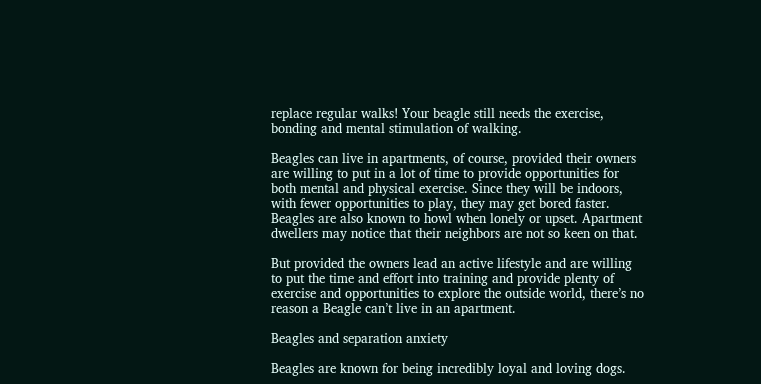replace regular walks! Your beagle still needs the exercise, bonding and mental stimulation of walking.

Beagles can live in apartments, of course, provided their owners are willing to put in a lot of time to provide opportunities for both mental and physical exercise. Since they will be indoors, with fewer opportunities to play, they may get bored faster. Beagles are also known to howl when lonely or upset. Apartment dwellers may notice that their neighbors are not so keen on that.

But provided the owners lead an active lifestyle and are willing to put the time and effort into training and provide plenty of exercise and opportunities to explore the outside world, there’s no reason a Beagle can’t live in an apartment.

Beagles and separation anxiety

Beagles are known for being incredibly loyal and loving dogs.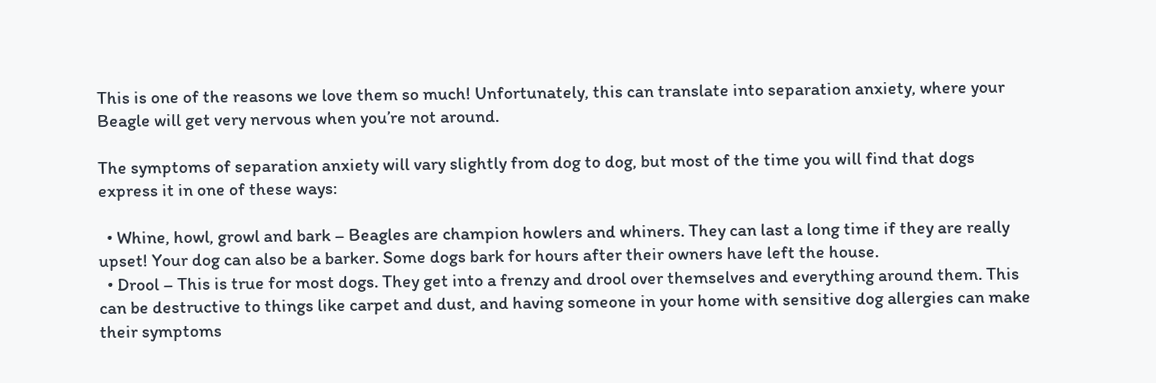This is one of the reasons we love them so much! Unfortunately, this can translate into separation anxiety, where your Beagle will get very nervous when you’re not around.

The symptoms of separation anxiety will vary slightly from dog to dog, but most of the time you will find that dogs express it in one of these ways:

  • Whine, howl, growl and bark – Beagles are champion howlers and whiners. They can last a long time if they are really upset! Your dog can also be a barker. Some dogs bark for hours after their owners have left the house.
  • Drool – This is true for most dogs. They get into a frenzy and drool over themselves and everything around them. This can be destructive to things like carpet and dust, and having someone in your home with sensitive dog allergies can make their symptoms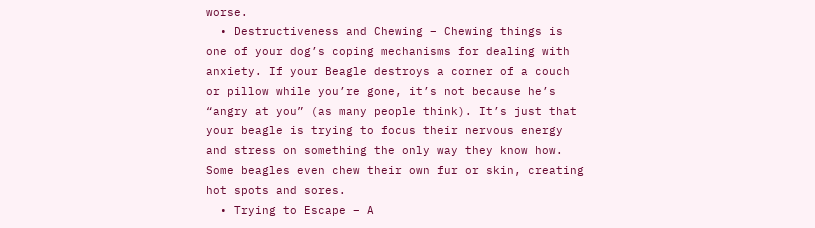worse.
  • Destructiveness and Chewing – Chewing things is one of your dog’s coping mechanisms for dealing with anxiety. If your Beagle destroys a corner of a couch or pillow while you’re gone, it’s not because he’s “angry at you” (as many people think). It’s just that your beagle is trying to focus their nervous energy and stress on something the only way they know how. Some beagles even chew their own fur or skin, creating hot spots and sores.
  • Trying to Escape – A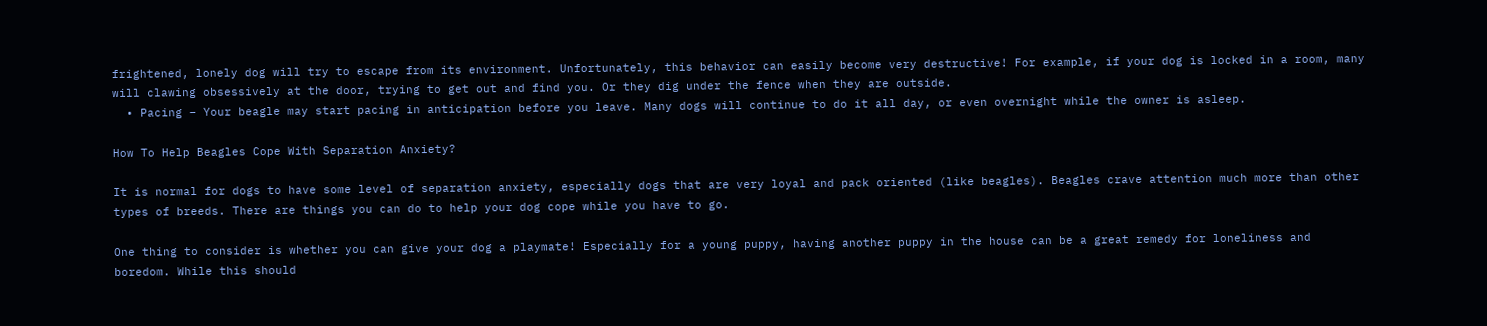frightened, lonely dog will try to escape from its environment. Unfortunately, this behavior can easily become very destructive! For example, if your dog is locked in a room, many will clawing obsessively at the door, trying to get out and find you. Or they dig under the fence when they are outside.
  • Pacing – Your beagle may start pacing in anticipation before you leave. Many dogs will continue to do it all day, or even overnight while the owner is asleep.

How To Help Beagles Cope With Separation Anxiety?

It is normal for dogs to have some level of separation anxiety, especially dogs that are very loyal and pack oriented (like beagles). Beagles crave attention much more than other types of breeds. There are things you can do to help your dog cope while you have to go.

One thing to consider is whether you can give your dog a playmate! Especially for a young puppy, having another puppy in the house can be a great remedy for loneliness and boredom. While this should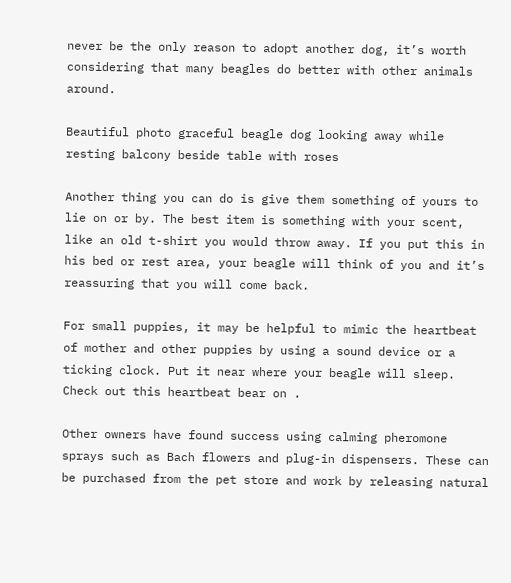never be the only reason to adopt another dog, it’s worth considering that many beagles do better with other animals around.

Beautiful photo graceful beagle dog looking away while resting balcony beside table with roses

Another thing you can do is give them something of yours to lie on or by. The best item is something with your scent, like an old t-shirt you would throw away. If you put this in his bed or rest area, your beagle will think of you and it’s reassuring that you will come back.

For small puppies, it may be helpful to mimic the heartbeat of mother and other puppies by using a sound device or a ticking clock. Put it near where your beagle will sleep. Check out this heartbeat bear on .

Other owners have found success using calming pheromone sprays such as Bach flowers and plug-in dispensers. These can be purchased from the pet store and work by releasing natural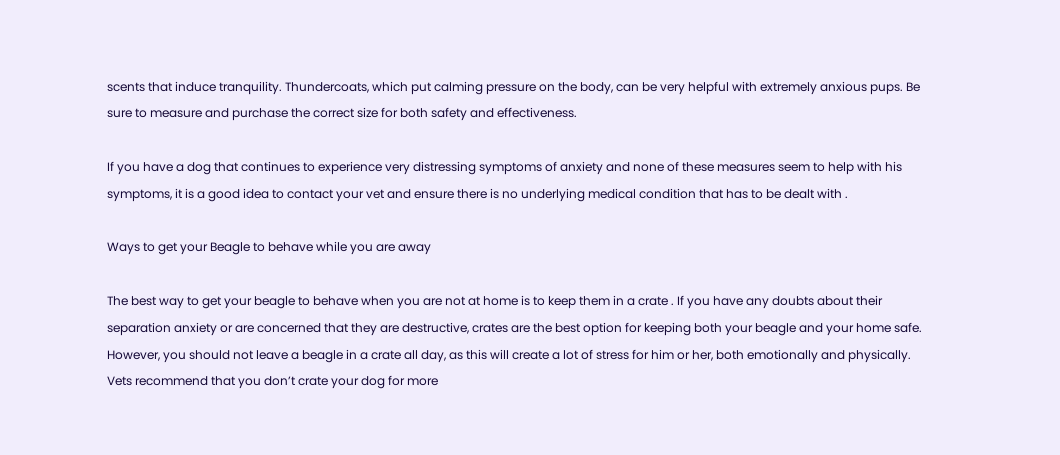scents that induce tranquility. Thundercoats, which put calming pressure on the body, can be very helpful with extremely anxious pups. Be sure to measure and purchase the correct size for both safety and effectiveness.

If you have a dog that continues to experience very distressing symptoms of anxiety and none of these measures seem to help with his symptoms, it is a good idea to contact your vet and ensure there is no underlying medical condition that has to be dealt with .

Ways to get your Beagle to behave while you are away

The best way to get your beagle to behave when you are not at home is to keep them in a crate . If you have any doubts about their separation anxiety or are concerned that they are destructive, crates are the best option for keeping both your beagle and your home safe. However, you should not leave a beagle in a crate all day, as this will create a lot of stress for him or her, both emotionally and physically. Vets recommend that you don’t crate your dog for more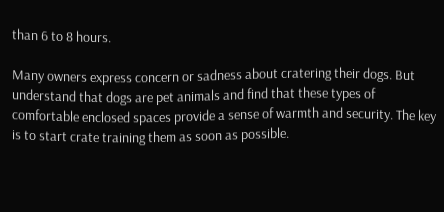than 6 to 8 hours.

Many owners express concern or sadness about cratering their dogs. But understand that dogs are pet animals and find that these types of comfortable enclosed spaces provide a sense of warmth and security. The key is to start crate training them as soon as possible.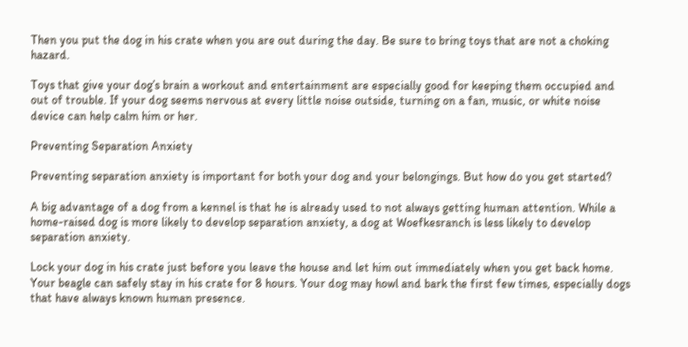Then you put the dog in his crate when you are out during the day. Be sure to bring toys that are not a choking hazard.

Toys that give your dog’s brain a workout and entertainment are especially good for keeping them occupied and out of trouble. If your dog seems nervous at every little noise outside, turning on a fan, music, or white noise device can help calm him or her.

Preventing Separation Anxiety

Preventing separation anxiety is important for both your dog and your belongings. But how do you get started?

A big advantage of a dog from a kennel is that he is already used to not always getting human attention. While a home-raised dog is more likely to develop separation anxiety, a dog at Woefkesranch is less likely to develop separation anxiety.

Lock your dog in his crate just before you leave the house and let him out immediately when you get back home. Your beagle can safely stay in his crate for 8 hours. Your dog may howl and bark the first few times, especially dogs that have always known human presence.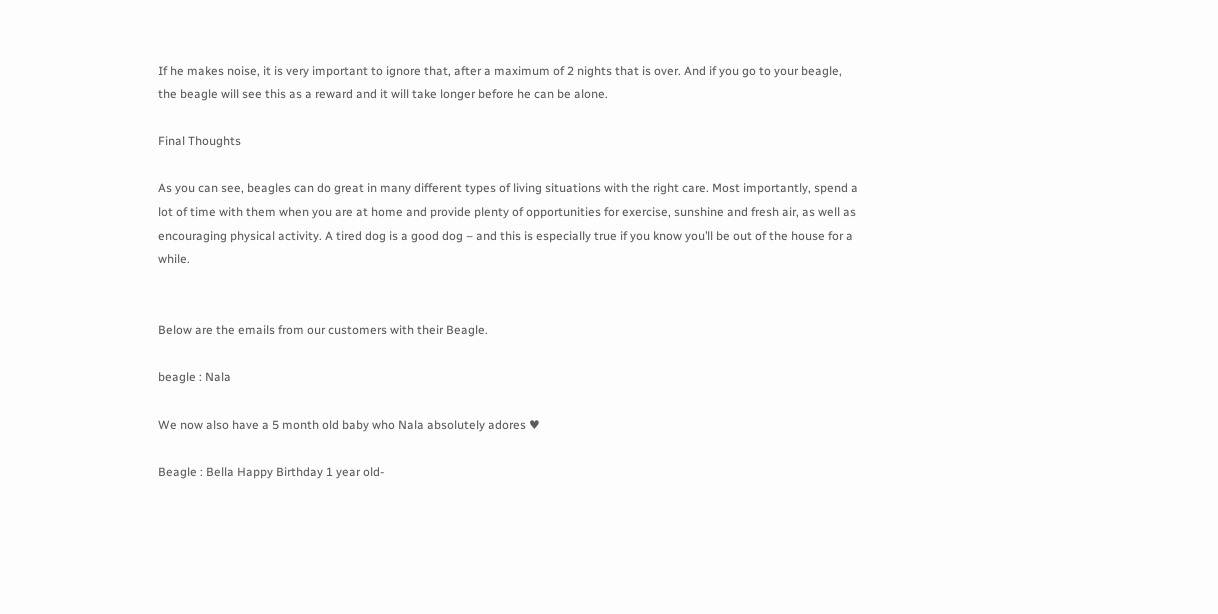If he makes noise, it is very important to ignore that, after a maximum of 2 nights that is over. And if you go to your beagle, the beagle will see this as a reward and it will take longer before he can be alone.

Final Thoughts

As you can see, beagles can do great in many different types of living situations with the right care. Most importantly, spend a lot of time with them when you are at home and provide plenty of opportunities for exercise, sunshine and fresh air, as well as encouraging physical activity. A tired dog is a good dog – and this is especially true if you know you’ll be out of the house for a while.


Below are the emails from our customers with their Beagle.

beagle : Nala

We now also have a 5 month old baby who Nala absolutely adores ♥

Beagle : Bella Happy Birthday 1 year old-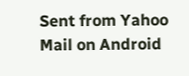Sent from Yahoo Mail on Android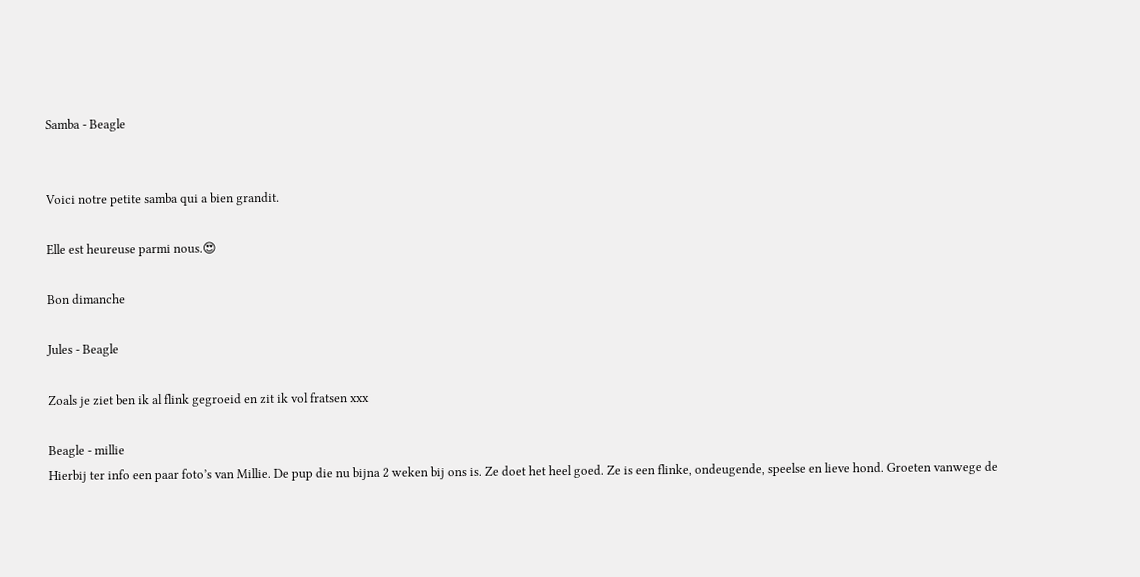Samba - Beagle


Voici notre petite samba qui a bien grandit.

Elle est heureuse parmi nous.😍

Bon dimanche

Jules - Beagle

Zoals je ziet ben ik al flink gegroeid en zit ik vol fratsen xxx

Beagle - millie
Hierbij ter info een paar foto’s van Millie. De pup die nu bijna 2 weken bij ons is. Ze doet het heel goed. Ze is een flinke, ondeugende, speelse en lieve hond. Groeten vanwege de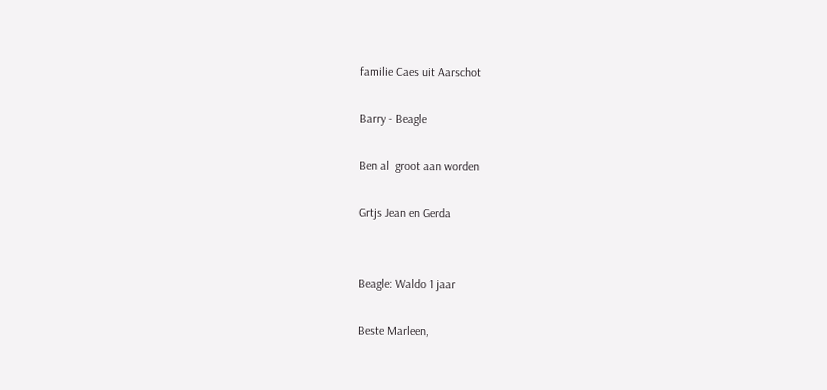familie Caes uit Aarschot

Barry - Beagle

Ben al  groot aan worden

Grtjs Jean en Gerda


Beagle: Waldo 1 jaar

Beste Marleen,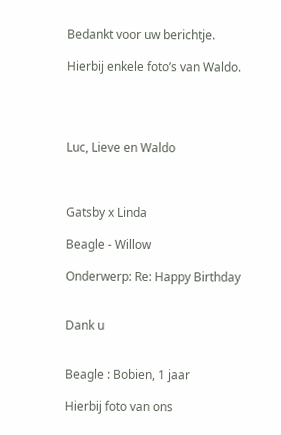Bedankt voor uw berichtje.

Hierbij enkele foto’s van Waldo.




Luc, Lieve en Waldo



Gatsby x Linda

Beagle - Willow

Onderwerp: Re: Happy Birthday


Dank u


Beagle : Bobien, 1 jaar

Hierbij foto van ons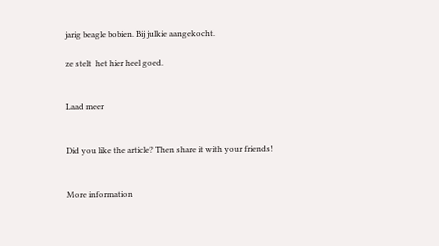jarig beagle bobien. Bij julkie aangekocht.

ze stelt  het hier heel goed.


Laad meer


Did you like the article? Then share it with your friends!


More information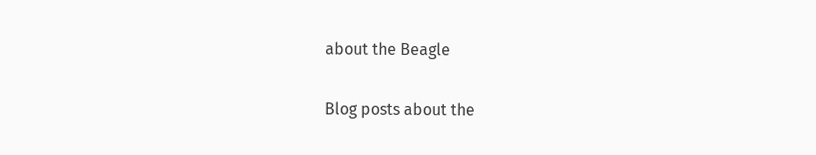about the Beagle

Blog posts about the